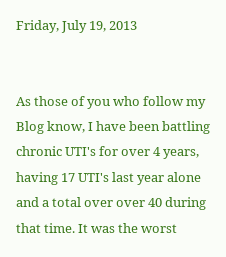Friday, July 19, 2013


As those of you who follow my Blog know, I have been battling chronic UTI's for over 4 years, having 17 UTI's last year alone and a total over over 40 during that time. It was the worst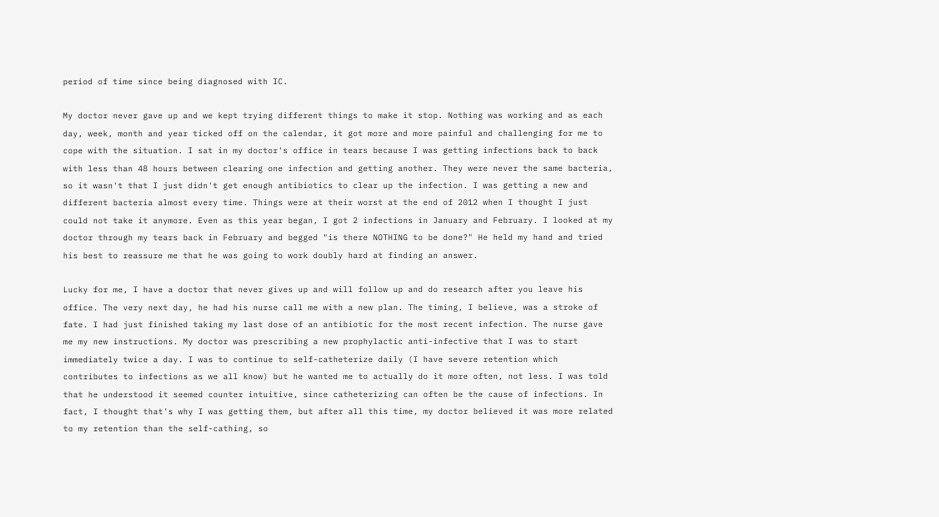period of time since being diagnosed with IC.

My doctor never gave up and we kept trying different things to make it stop. Nothing was working and as each day, week, month and year ticked off on the calendar, it got more and more painful and challenging for me to cope with the situation. I sat in my doctor's office in tears because I was getting infections back to back with less than 48 hours between clearing one infection and getting another. They were never the same bacteria, so it wasn't that I just didn't get enough antibiotics to clear up the infection. I was getting a new and different bacteria almost every time. Things were at their worst at the end of 2012 when I thought I just could not take it anymore. Even as this year began, I got 2 infections in January and February. I looked at my doctor through my tears back in February and begged "is there NOTHING to be done?" He held my hand and tried his best to reassure me that he was going to work doubly hard at finding an answer.

Lucky for me, I have a doctor that never gives up and will follow up and do research after you leave his office. The very next day, he had his nurse call me with a new plan. The timing, I believe, was a stroke of fate. I had just finished taking my last dose of an antibiotic for the most recent infection. The nurse gave me my new instructions. My doctor was prescribing a new prophylactic anti-infective that I was to start immediately twice a day. I was to continue to self-catheterize daily (I have severe retention which contributes to infections as we all know) but he wanted me to actually do it more often, not less. I was told that he understood it seemed counter intuitive, since catheterizing can often be the cause of infections. In fact, I thought that's why I was getting them, but after all this time, my doctor believed it was more related to my retention than the self-cathing, so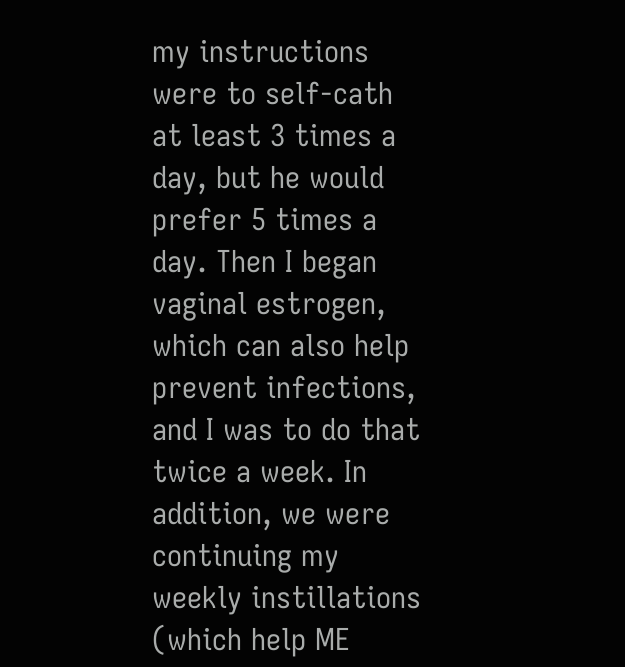my instructions were to self-cath at least 3 times a day, but he would prefer 5 times a day. Then I began vaginal estrogen, which can also help prevent infections, and I was to do that twice a week. In addition, we were continuing my weekly instillations (which help ME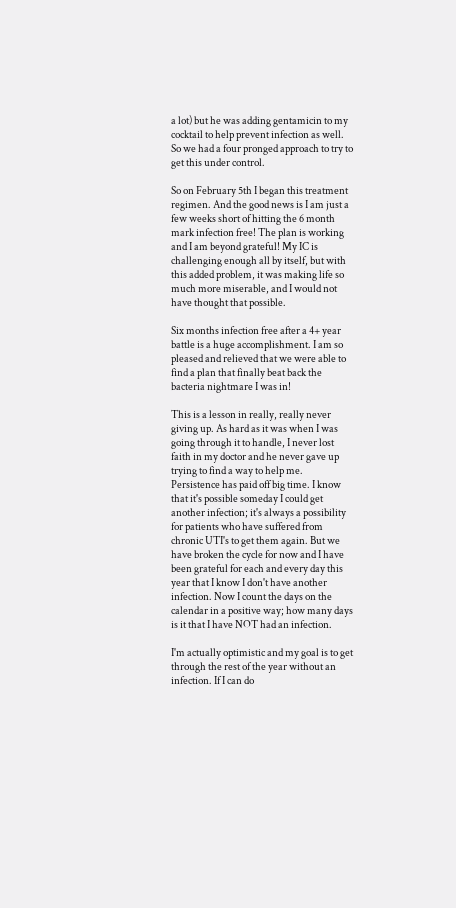a lot) but he was adding gentamicin to my cocktail to help prevent infection as well. So we had a four pronged approach to try to get this under control.

So on February 5th I began this treatment regimen. And the good news is I am just a few weeks short of hitting the 6 month mark infection free! The plan is working and I am beyond grateful! My IC is challenging enough all by itself, but with this added problem, it was making life so much more miserable, and I would not have thought that possible.

Six months infection free after a 4+ year battle is a huge accomplishment. I am so pleased and relieved that we were able to find a plan that finally beat back the bacteria nightmare I was in!

This is a lesson in really, really never giving up. As hard as it was when I was going through it to handle, I never lost faith in my doctor and he never gave up trying to find a way to help me. Persistence has paid off big time. I know that it's possible someday I could get another infection; it's always a possibility for patients who have suffered from chronic UTI's to get them again. But we have broken the cycle for now and I have been grateful for each and every day this year that I know I don't have another infection. Now I count the days on the calendar in a positive way; how many days is it that I have NOT had an infection.

I'm actually optimistic and my goal is to get through the rest of the year without an infection. If I can do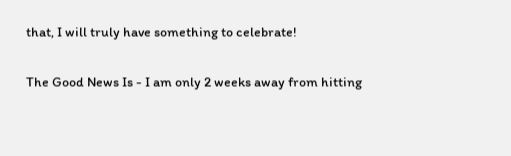that, I will truly have something to celebrate!

The Good News Is - I am only 2 weeks away from hitting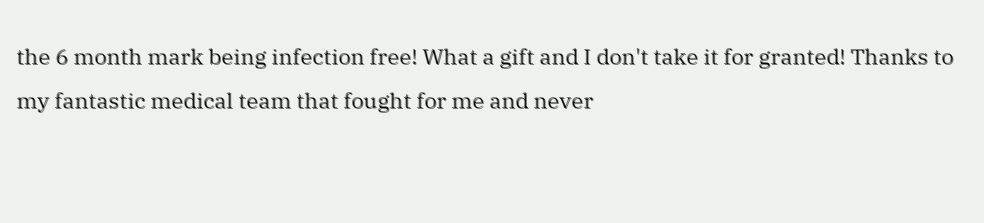the 6 month mark being infection free! What a gift and I don't take it for granted! Thanks to my fantastic medical team that fought for me and never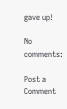gave up!

No comments:

Post a Comment